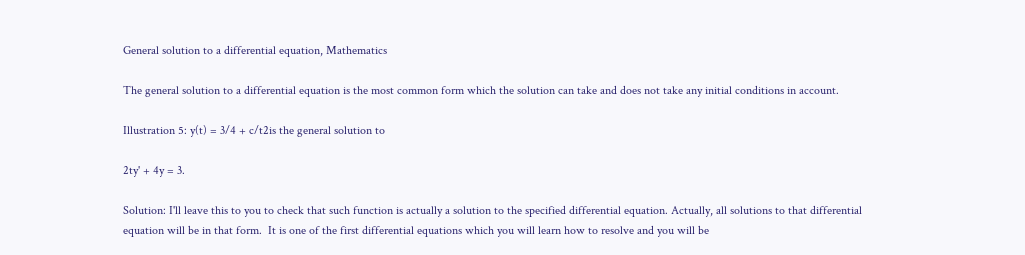General solution to a differential equation, Mathematics

The general solution to a differential equation is the most common form which the solution can take and does not take any initial conditions in account.

Illustration 5: y(t) = 3/4 + c/t2is the general solution to

2ty' + 4y = 3.

Solution: I'll leave this to you to check that such function is actually a solution to the specified differential equation. Actually, all solutions to that differential equation will be in that form.  It is one of the first differential equations which you will learn how to resolve and you will be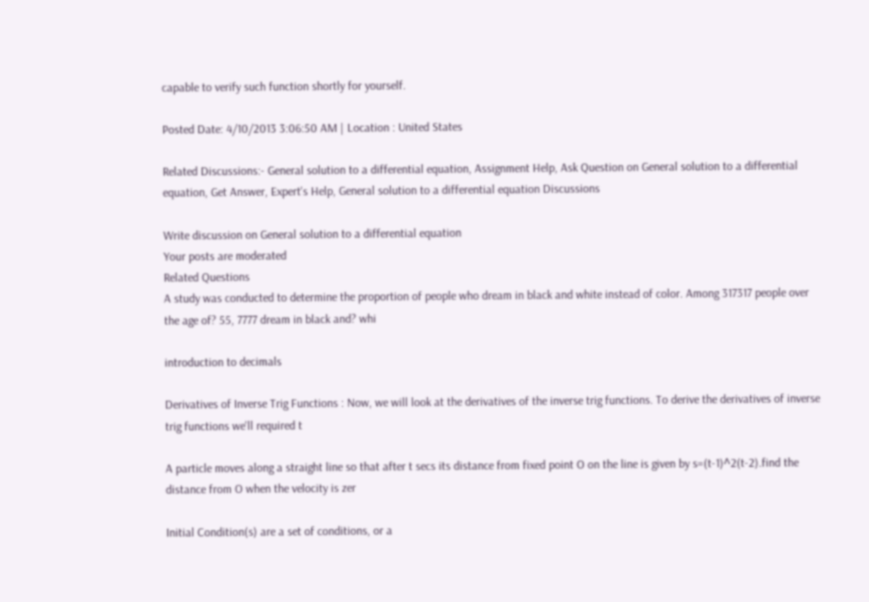capable to verify such function shortly for yourself.

Posted Date: 4/10/2013 3:06:50 AM | Location : United States

Related Discussions:- General solution to a differential equation, Assignment Help, Ask Question on General solution to a differential equation, Get Answer, Expert's Help, General solution to a differential equation Discussions

Write discussion on General solution to a differential equation
Your posts are moderated
Related Questions
A study was conducted to determine the proportion of people who dream in black and white instead of color. Among 317317 people over the age of? 55, 7777 dream in black and? whi

introduction to decimals

Derivatives of Inverse Trig Functions : Now, we will look at the derivatives of the inverse trig functions. To derive the derivatives of inverse trig functions we'll required t

A particle moves along a straight line so that after t secs its distance from fixed point O on the line is given by s=(t-1)^2(t-2).find the distance from O when the velocity is zer

Initial Condition(s) are a set of conditions, or a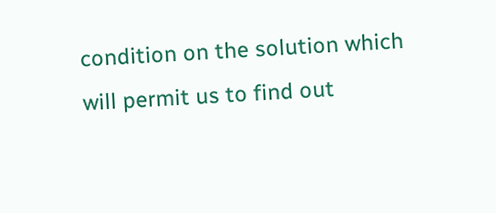condition on the solution which will permit us to find out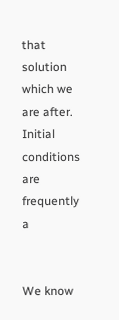that solution which we are after.  Initial conditions are frequently a


We know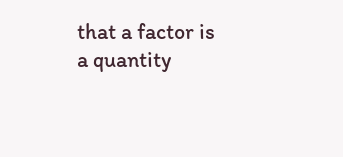that a factor is a quantity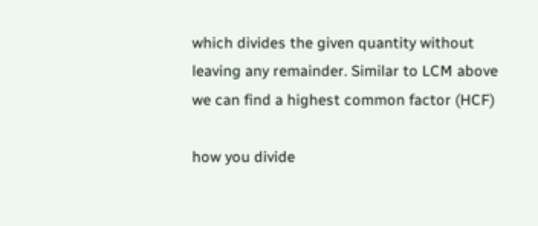which divides the given quantity without leaving any remainder. Similar to LCM above we can find a highest common factor (HCF)

how you divide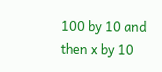100 by 10 and then x by 10